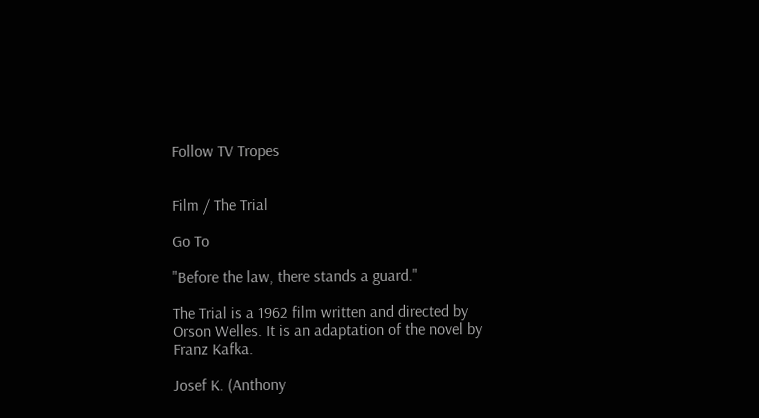Follow TV Tropes


Film / The Trial

Go To

"Before the law, there stands a guard."

The Trial is a 1962 film written and directed by Orson Welles. It is an adaptation of the novel by Franz Kafka.

Josef K. (Anthony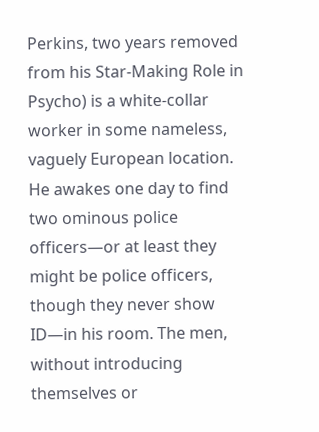Perkins, two years removed from his Star-Making Role in Psycho) is a white-collar worker in some nameless, vaguely European location. He awakes one day to find two ominous police officers—or at least they might be police officers, though they never show ID—in his room. The men, without introducing themselves or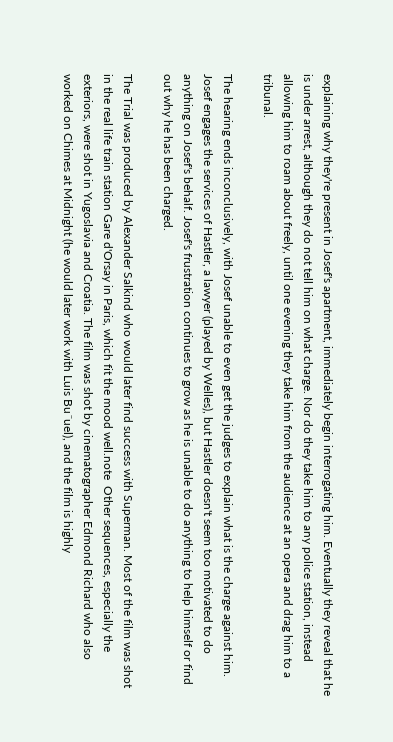explaining why they're present in Josef's apartment, immediately begin interrogating him. Eventually they reveal that he is under arrest, although they do not tell him on what charge. Nor do they take him to any police station, instead allowing him to roam about freely, until one evening they take him from the audience at an opera and drag him to a tribunal.

The hearing ends inconclusively, with Josef unable to even get the judges to explain what is the charge against him. Josef engages the services of Hastler, a lawyer (played by Welles), but Hastler doesn't seem too motivated to do anything on Josef's behalf. Josef's frustration continues to grow as he is unable to do anything to help himself or find out why he has been charged.

The Trial was produced by Alexander Salkind who would later find success with Superman. Most of the film was shot in the real life train station Gare d'Orsay in Paris, which fit the mood well.note  Other sequences, especially the exteriors, were shot in Yugoslavia and Croatia. The film was shot by cinematographer Edmond Richard who also worked on Chimes at Midnight (he would later work with Luis Bu˝uel), and the film is highly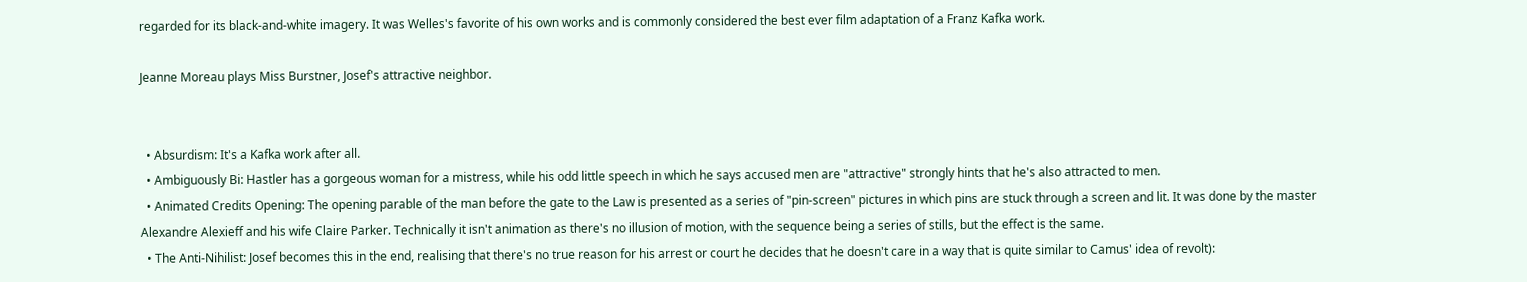regarded for its black-and-white imagery. It was Welles's favorite of his own works and is commonly considered the best ever film adaptation of a Franz Kafka work.

Jeanne Moreau plays Miss Burstner, Josef's attractive neighbor.


  • Absurdism: It's a Kafka work after all.
  • Ambiguously Bi: Hastler has a gorgeous woman for a mistress, while his odd little speech in which he says accused men are "attractive" strongly hints that he's also attracted to men.
  • Animated Credits Opening: The opening parable of the man before the gate to the Law is presented as a series of "pin-screen" pictures in which pins are stuck through a screen and lit. It was done by the master Alexandre Alexieff and his wife Claire Parker. Technically it isn't animation as there's no illusion of motion, with the sequence being a series of stills, but the effect is the same.
  • The Anti-Nihilist: Josef becomes this in the end, realising that there's no true reason for his arrest or court he decides that he doesn't care in a way that is quite similar to Camus' idea of revolt):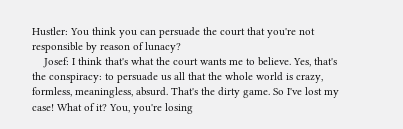Hustler: You think you can persuade the court that you're not responsible by reason of lunacy?
    Josef: I think that's what the court wants me to believe. Yes, that's the conspiracy: to persuade us all that the whole world is crazy, formless, meaningless, absurd. That's the dirty game. So I've lost my case! What of it? You, you're losing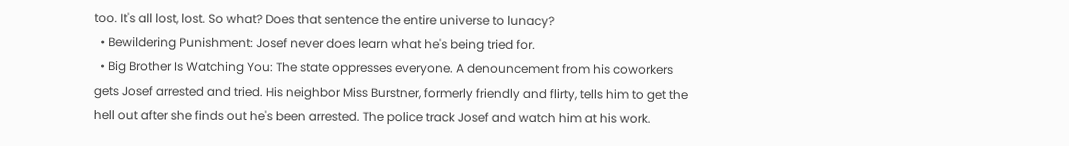too. It's all lost, lost. So what? Does that sentence the entire universe to lunacy?
  • Bewildering Punishment: Josef never does learn what he's being tried for.
  • Big Brother Is Watching You: The state oppresses everyone. A denouncement from his coworkers gets Josef arrested and tried. His neighbor Miss Burstner, formerly friendly and flirty, tells him to get the hell out after she finds out he's been arrested. The police track Josef and watch him at his work.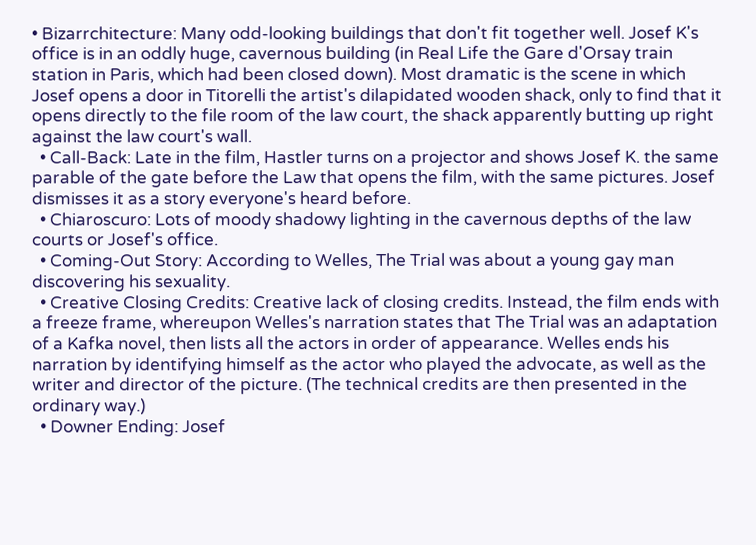• Bizarrchitecture: Many odd-looking buildings that don't fit together well. Josef K's office is in an oddly huge, cavernous building (in Real Life the Gare d'Orsay train station in Paris, which had been closed down). Most dramatic is the scene in which Josef opens a door in Titorelli the artist's dilapidated wooden shack, only to find that it opens directly to the file room of the law court, the shack apparently butting up right against the law court's wall.
  • Call-Back: Late in the film, Hastler turns on a projector and shows Josef K. the same parable of the gate before the Law that opens the film, with the same pictures. Josef dismisses it as a story everyone's heard before.
  • Chiaroscuro: Lots of moody shadowy lighting in the cavernous depths of the law courts or Josef's office.
  • Coming-Out Story: According to Welles, The Trial was about a young gay man discovering his sexuality.
  • Creative Closing Credits: Creative lack of closing credits. Instead, the film ends with a freeze frame, whereupon Welles's narration states that The Trial was an adaptation of a Kafka novel, then lists all the actors in order of appearance. Welles ends his narration by identifying himself as the actor who played the advocate, as well as the writer and director of the picture. (The technical credits are then presented in the ordinary way.)
  • Downer Ending: Josef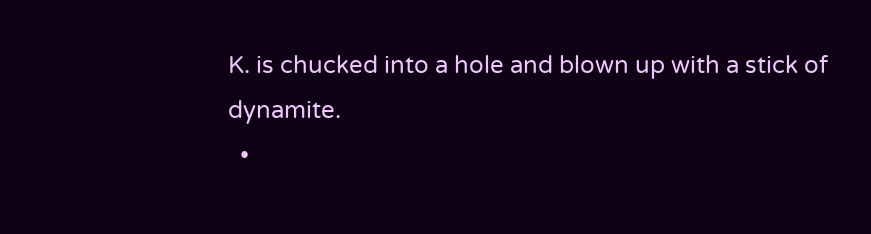K. is chucked into a hole and blown up with a stick of dynamite.
  •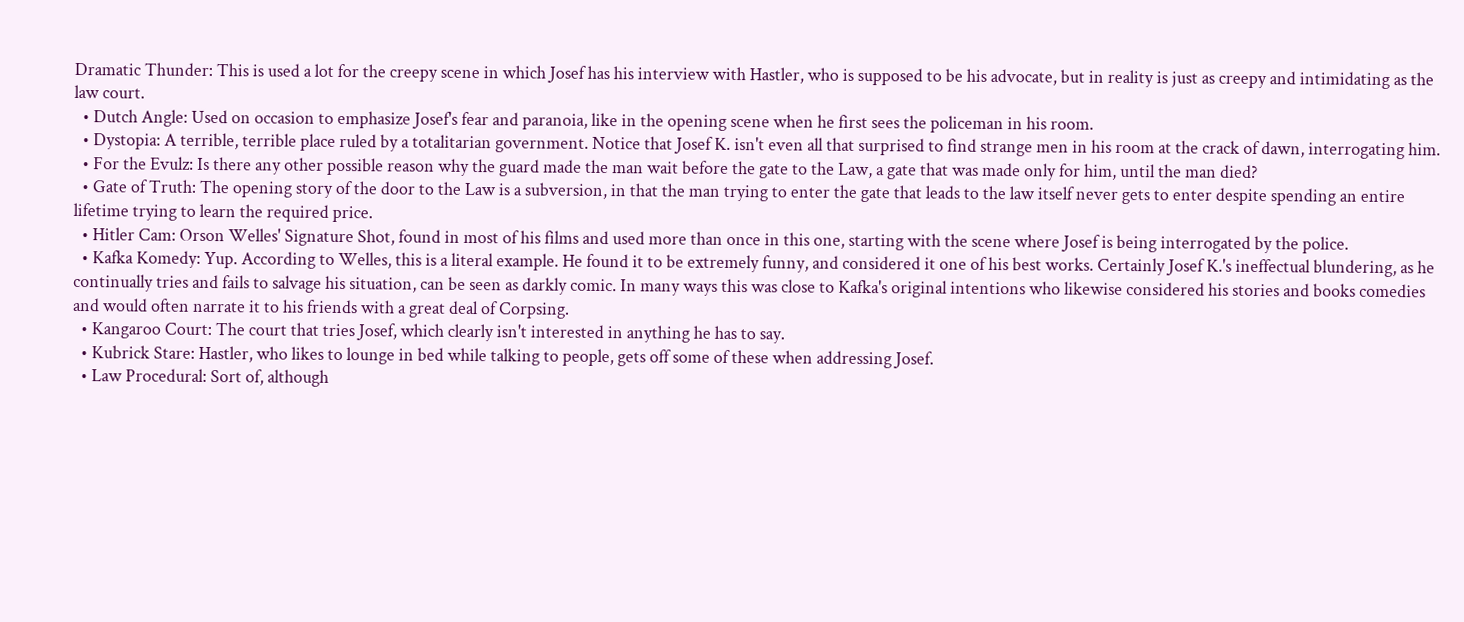Dramatic Thunder: This is used a lot for the creepy scene in which Josef has his interview with Hastler, who is supposed to be his advocate, but in reality is just as creepy and intimidating as the law court.
  • Dutch Angle: Used on occasion to emphasize Josef's fear and paranoia, like in the opening scene when he first sees the policeman in his room.
  • Dystopia: A terrible, terrible place ruled by a totalitarian government. Notice that Josef K. isn't even all that surprised to find strange men in his room at the crack of dawn, interrogating him.
  • For the Evulz: Is there any other possible reason why the guard made the man wait before the gate to the Law, a gate that was made only for him, until the man died?
  • Gate of Truth: The opening story of the door to the Law is a subversion, in that the man trying to enter the gate that leads to the law itself never gets to enter despite spending an entire lifetime trying to learn the required price.
  • Hitler Cam: Orson Welles' Signature Shot, found in most of his films and used more than once in this one, starting with the scene where Josef is being interrogated by the police.
  • Kafka Komedy: Yup. According to Welles, this is a literal example. He found it to be extremely funny, and considered it one of his best works. Certainly Josef K.'s ineffectual blundering, as he continually tries and fails to salvage his situation, can be seen as darkly comic. In many ways this was close to Kafka's original intentions who likewise considered his stories and books comedies and would often narrate it to his friends with a great deal of Corpsing.
  • Kangaroo Court: The court that tries Josef, which clearly isn't interested in anything he has to say.
  • Kubrick Stare: Hastler, who likes to lounge in bed while talking to people, gets off some of these when addressing Josef.
  • Law Procedural: Sort of, although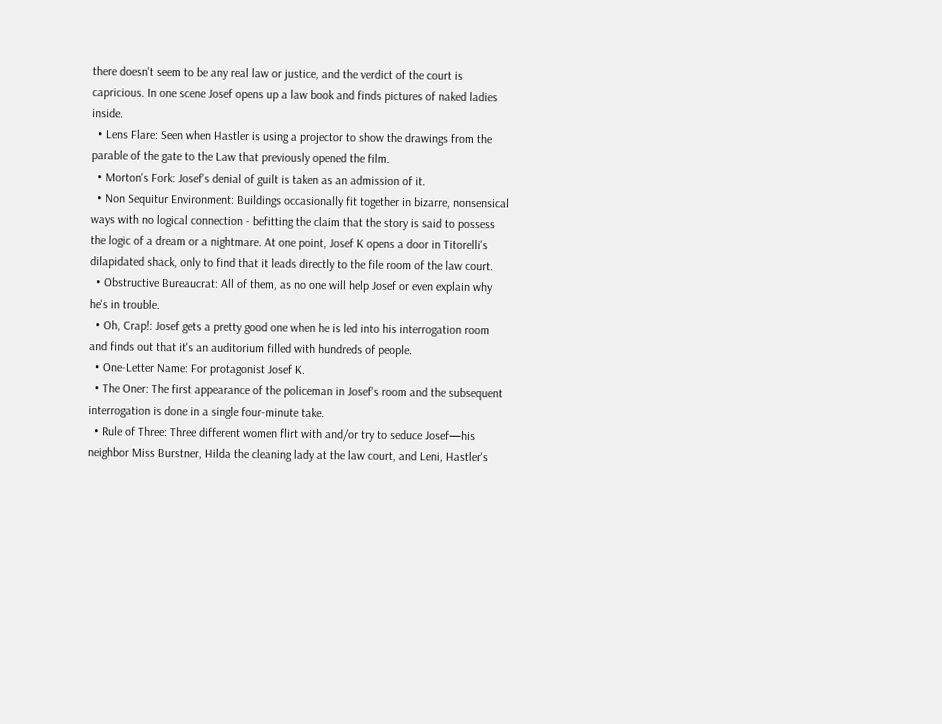there doesn't seem to be any real law or justice, and the verdict of the court is capricious. In one scene Josef opens up a law book and finds pictures of naked ladies inside.
  • Lens Flare: Seen when Hastler is using a projector to show the drawings from the parable of the gate to the Law that previously opened the film.
  • Morton's Fork: Josef's denial of guilt is taken as an admission of it.
  • Non Sequitur Environment: Buildings occasionally fit together in bizarre, nonsensical ways with no logical connection - befitting the claim that the story is said to possess the logic of a dream or a nightmare. At one point, Josef K opens a door in Titorelli's dilapidated shack, only to find that it leads directly to the file room of the law court.
  • Obstructive Bureaucrat: All of them, as no one will help Josef or even explain why he's in trouble.
  • Oh, Crap!: Josef gets a pretty good one when he is led into his interrogation room and finds out that it's an auditorium filled with hundreds of people.
  • One-Letter Name: For protagonist Josef K.
  • The Oner: The first appearance of the policeman in Josef's room and the subsequent interrogation is done in a single four-minute take.
  • Rule of Three: Three different women flirt with and/or try to seduce Josef—his neighbor Miss Burstner, Hilda the cleaning lady at the law court, and Leni, Hastler's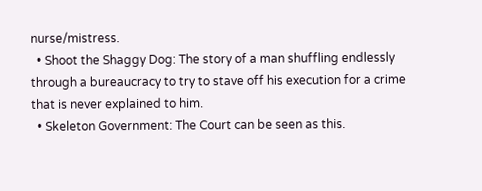nurse/mistress.
  • Shoot the Shaggy Dog: The story of a man shuffling endlessly through a bureaucracy to try to stave off his execution for a crime that is never explained to him.
  • Skeleton Government: The Court can be seen as this.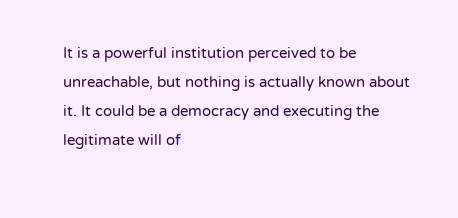It is a powerful institution perceived to be unreachable, but nothing is actually known about it. It could be a democracy and executing the legitimate will of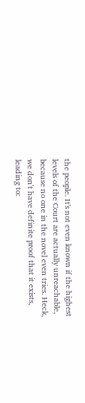the people. It's not even known if the highest levels of the Court are actually unreachable, because no one in the novel even tries. Heck, we don't have definite proof that it exists, leading to: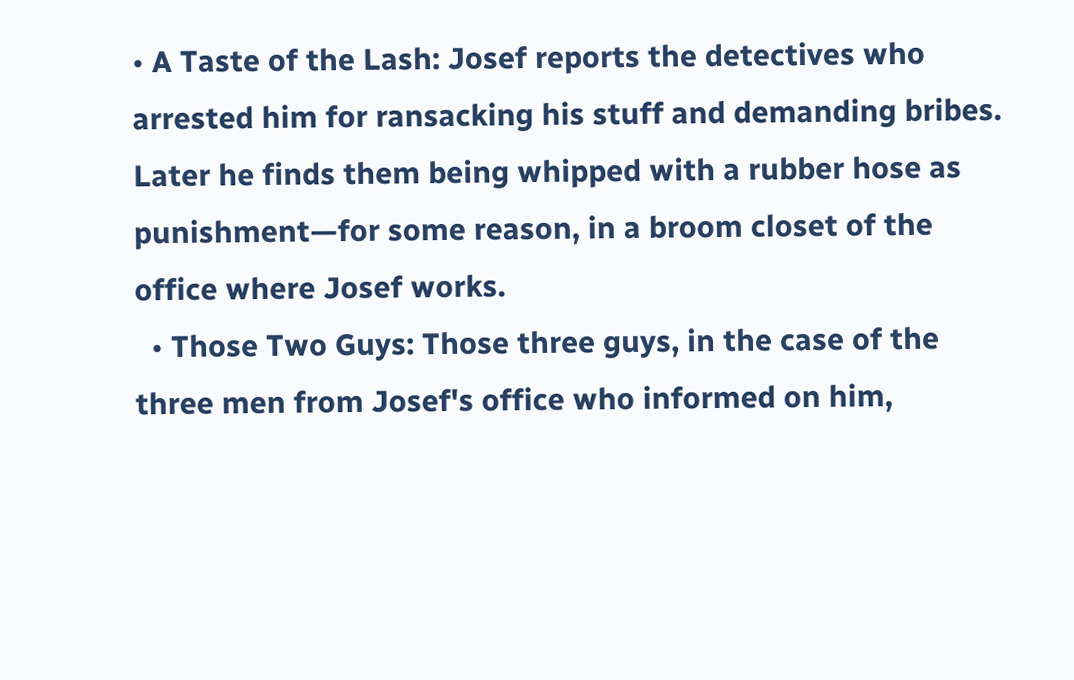• A Taste of the Lash: Josef reports the detectives who arrested him for ransacking his stuff and demanding bribes. Later he finds them being whipped with a rubber hose as punishment—for some reason, in a broom closet of the office where Josef works.
  • Those Two Guys: Those three guys, in the case of the three men from Josef's office who informed on him,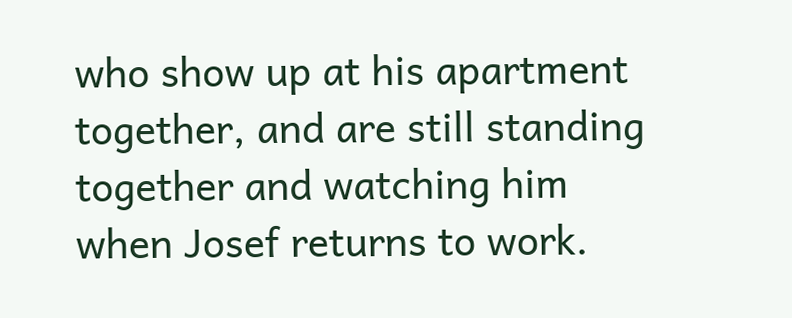who show up at his apartment together, and are still standing together and watching him when Josef returns to work.